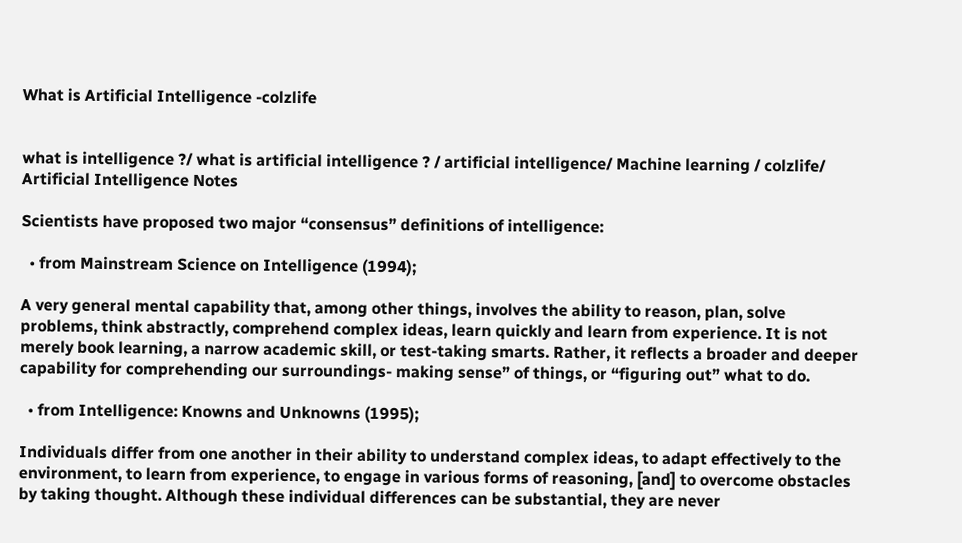What is Artificial Intelligence -colzlife


what is intelligence ?/ what is artificial intelligence ? / artificial intelligence/ Machine learning / colzlife/ Artificial Intelligence Notes

Scientists have proposed two major “consensus” definitions of intelligence:

  • from Mainstream Science on Intelligence (1994);

A very general mental capability that, among other things, involves the ability to reason, plan, solve problems, think abstractly, comprehend complex ideas, learn quickly and learn from experience. It is not merely book learning, a narrow academic skill, or test-taking smarts. Rather, it reflects a broader and deeper capability for comprehending our surroundings- making sense” of things, or “figuring out” what to do.

  • from Intelligence: Knowns and Unknowns (1995);

Individuals differ from one another in their ability to understand complex ideas, to adapt effectively to the environment, to learn from experience, to engage in various forms of reasoning, [and] to overcome obstacles by taking thought. Although these individual differences can be substantial, they are never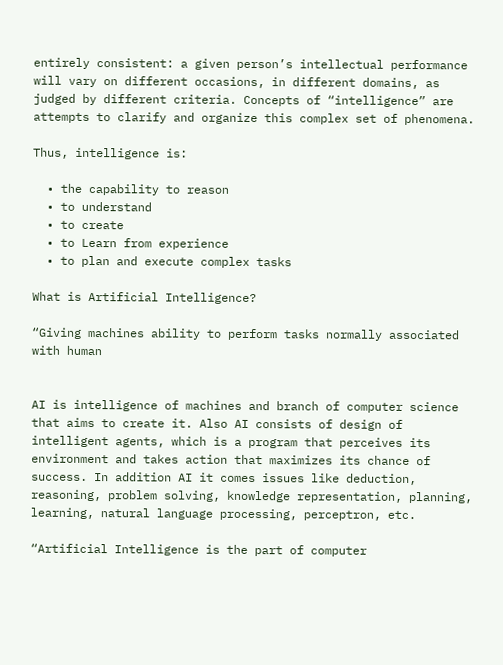entirely consistent: a given person’s intellectual performance will vary on different occasions, in different domains, as judged by different criteria. Concepts of “intelligence” are attempts to clarify and organize this complex set of phenomena.

Thus, intelligence is:

  • the capability to reason
  • to understand
  • to create
  • to Learn from experience
  • to plan and execute complex tasks

What is Artificial Intelligence?

“Giving machines ability to perform tasks normally associated with human


AI is intelligence of machines and branch of computer science that aims to create it. Also AI consists of design of intelligent agents, which is a program that perceives its environment and takes action that maximizes its chance of success. In addition AI it comes issues like deduction, reasoning, problem solving, knowledge representation, planning, learning, natural language processing, perceptron, etc.

“Artificial Intelligence is the part of computer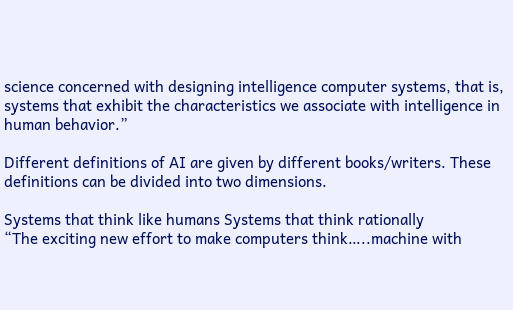science concerned with designing intelligence computer systems, that is, systems that exhibit the characteristics we associate with intelligence in human behavior.”

Different definitions of AI are given by different books/writers. These definitions can be divided into two dimensions.

Systems that think like humans Systems that think rationally
“The exciting new effort to make computers think…..machine with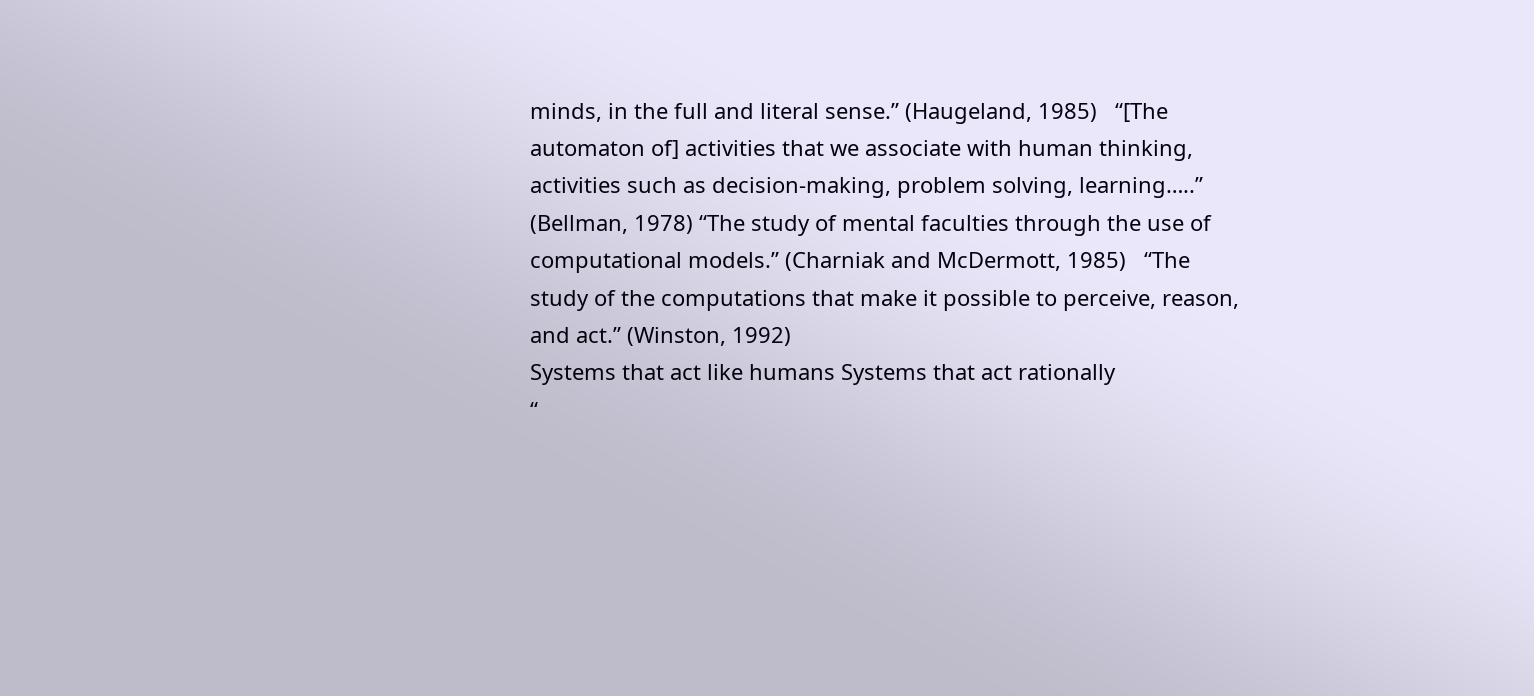minds, in the full and literal sense.” (Haugeland, 1985)   “[The automaton of] activities that we associate with human thinking, activities such as decision-making, problem solving, learning…..” (Bellman, 1978) “The study of mental faculties through the use of computational models.” (Charniak and McDermott, 1985)   “The study of the computations that make it possible to perceive, reason, and act.” (Winston, 1992)
Systems that act like humans Systems that act rationally
“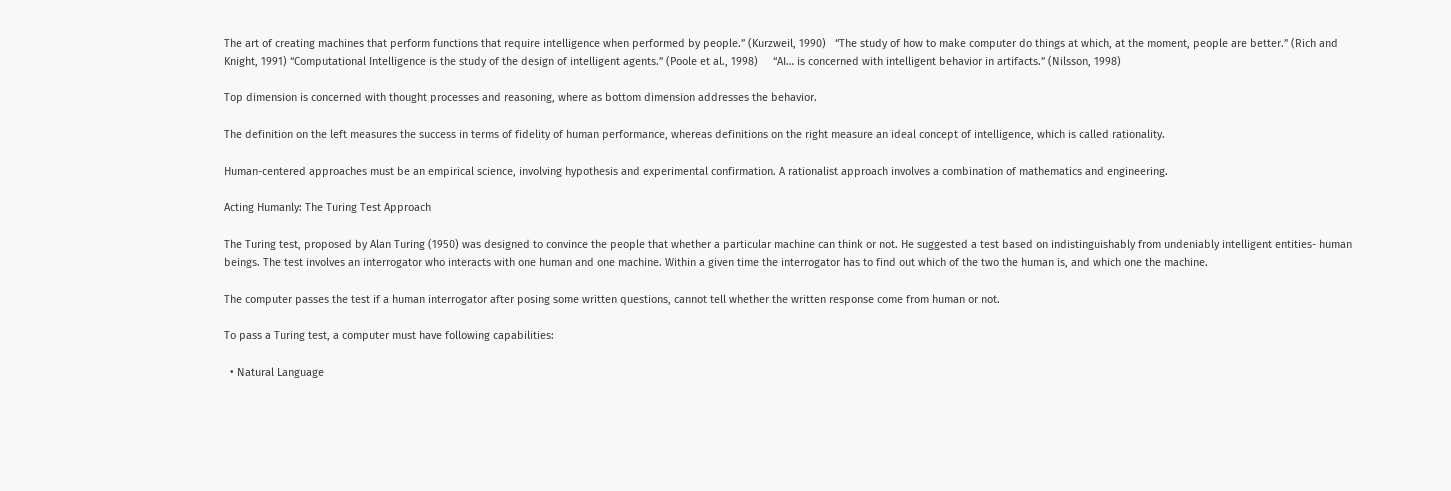The art of creating machines that perform functions that require intelligence when performed by people.” (Kurzweil, 1990)   “The study of how to make computer do things at which, at the moment, people are better.” (Rich and Knight, 1991) “Computational Intelligence is the study of the design of intelligent agents.” (Poole et al., 1998)     “AI… is concerned with intelligent behavior in artifacts.” (Nilsson, 1998)

Top dimension is concerned with thought processes and reasoning, where as bottom dimension addresses the behavior.

The definition on the left measures the success in terms of fidelity of human performance, whereas definitions on the right measure an ideal concept of intelligence, which is called rationality.

Human-centered approaches must be an empirical science, involving hypothesis and experimental confirmation. A rationalist approach involves a combination of mathematics and engineering.

Acting Humanly: The Turing Test Approach

The Turing test, proposed by Alan Turing (1950) was designed to convince the people that whether a particular machine can think or not. He suggested a test based on indistinguishably from undeniably intelligent entities- human beings. The test involves an interrogator who interacts with one human and one machine. Within a given time the interrogator has to find out which of the two the human is, and which one the machine.

The computer passes the test if a human interrogator after posing some written questions, cannot tell whether the written response come from human or not.

To pass a Turing test, a computer must have following capabilities:

  • Natural Language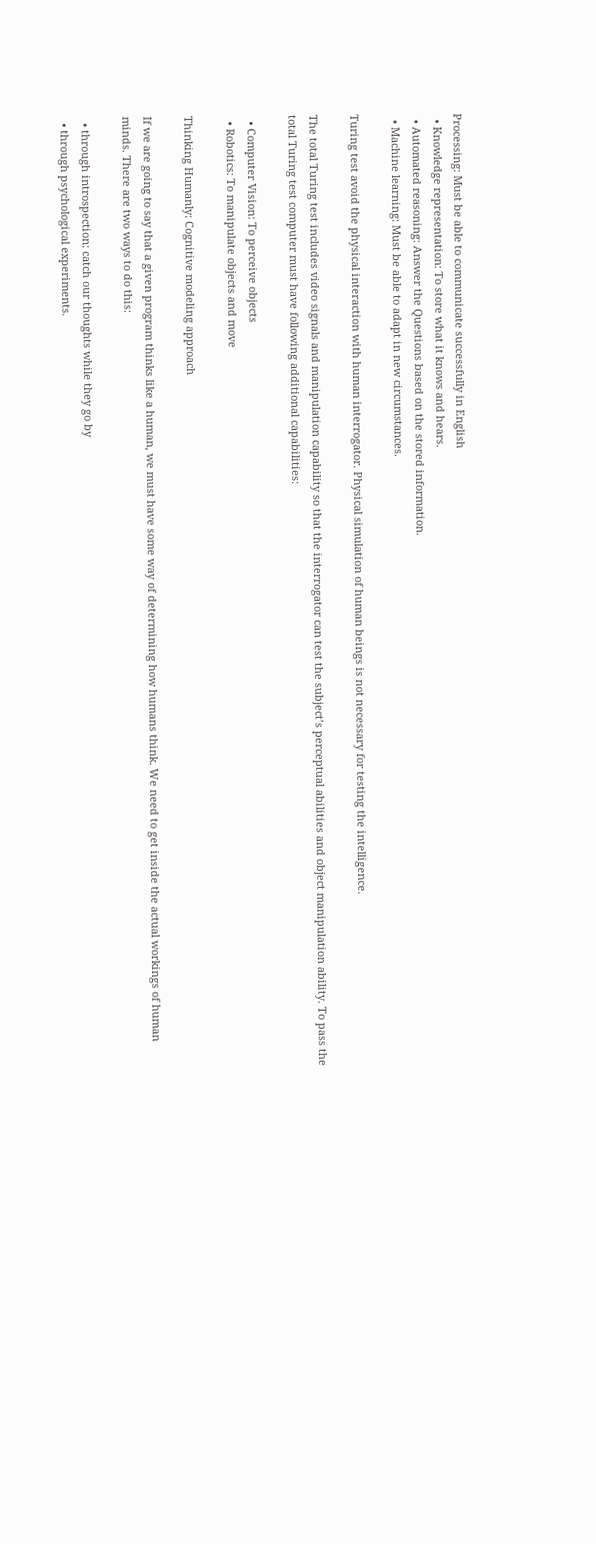Processing: Must be able to communicate successfully in English
  • Knowledge representation: To store what it knows and hears.
  • Automated reasoning: Answer the Questions based on the stored information.
  • Machine learning: Must be able to adapt in new circumstances.

Turing test avoid the physical interaction with human interrogator. Physical simulation of human beings is not necessary for testing the intelligence.

The total Turing test includes video signals and manipulation capability so that the interrogator can test the subject’s perceptual abilities and object manipulation ability. To pass the total Turing test computer must have following additional capabilities:

  • Computer Vision: To perceive objects
  • Robotics: To manipulate objects and move

Thinking Humanly: Cognitive modeling approach

If we are going to say that a given program thinks like a human, we must have some way of determining how humans think. We need to get inside the actual workings of human minds. There are two ways to do this:

  • through introspection: catch our thoughts while they go by
  • through psychological experiments.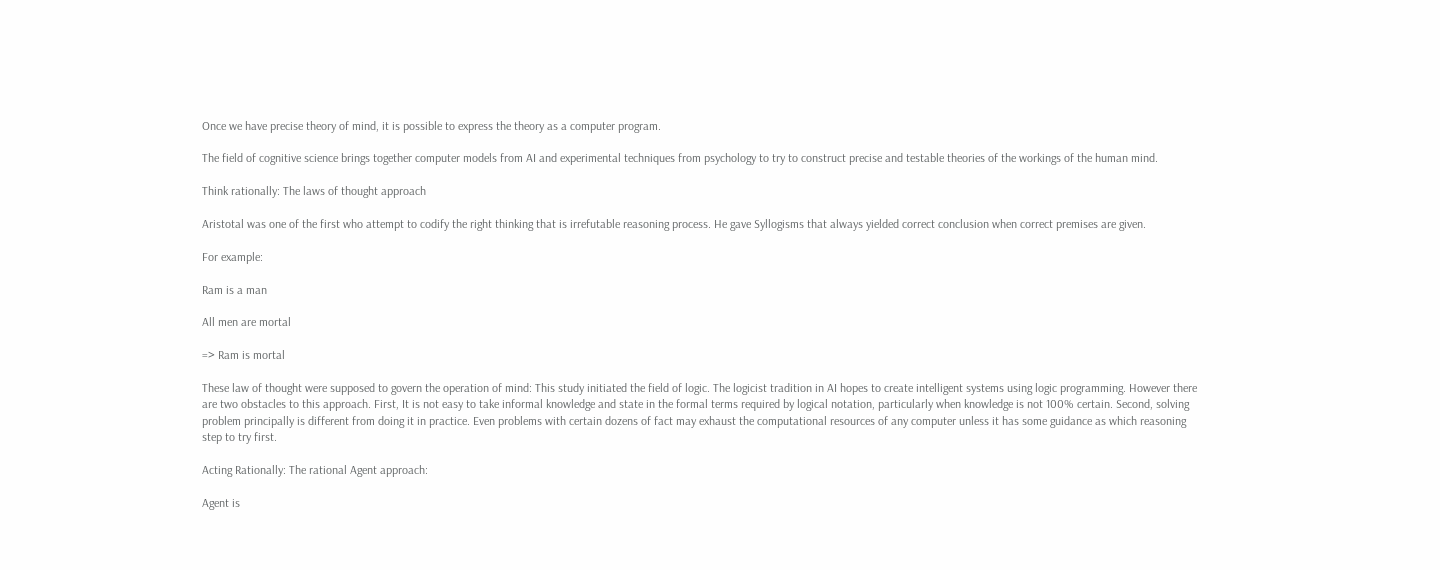Once we have precise theory of mind, it is possible to express the theory as a computer program.

The field of cognitive science brings together computer models from AI and experimental techniques from psychology to try to construct precise and testable theories of the workings of the human mind.

Think rationally: The laws of thought approach

Aristotal was one of the first who attempt to codify the right thinking that is irrefutable reasoning process. He gave Syllogisms that always yielded correct conclusion when correct premises are given.

For example:

Ram is a man

All men are mortal

=> Ram is mortal

These law of thought were supposed to govern the operation of mind: This study initiated the field of logic. The logicist tradition in AI hopes to create intelligent systems using logic programming. However there are two obstacles to this approach. First, It is not easy to take informal knowledge and state in the formal terms required by logical notation, particularly when knowledge is not 100% certain. Second, solving problem principally is different from doing it in practice. Even problems with certain dozens of fact may exhaust the computational resources of any computer unless it has some guidance as which reasoning step to try first.

Acting Rationally: The rational Agent approach:

Agent is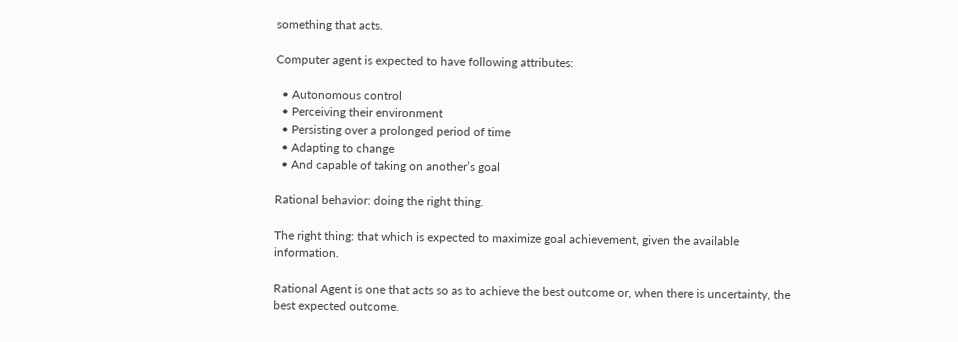something that acts.

Computer agent is expected to have following attributes:

  • Autonomous control
  • Perceiving their environment
  • Persisting over a prolonged period of time
  • Adapting to change
  • And capable of taking on another’s goal

Rational behavior: doing the right thing.

The right thing: that which is expected to maximize goal achievement, given the available information.

Rational Agent is one that acts so as to achieve the best outcome or, when there is uncertainty, the best expected outcome.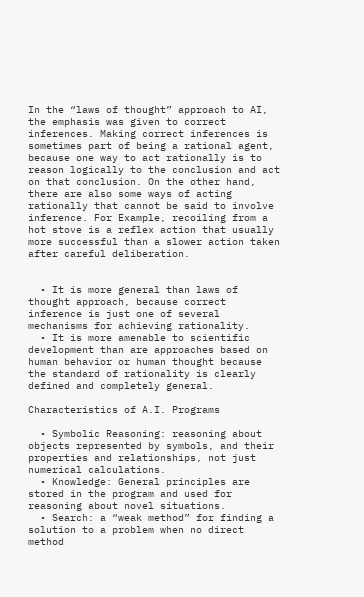In the “laws of thought” approach to AI, the emphasis was given to correct inferences. Making correct inferences is sometimes part of being a rational agent, because one way to act rationally is to reason logically to the conclusion and act on that conclusion. On the other hand, there are also some ways of acting rationally that cannot be said to involve inference. For Example, recoiling from a hot stove is a reflex action that usually more successful than a slower action taken after careful deliberation.


  • It is more general than laws of thought approach, because correct inference is just one of several mechanisms for achieving rationality.
  • It is more amenable to scientific development than are approaches based on human behavior or human thought because the standard of rationality is clearly defined and completely general.

Characteristics of A.I. Programs

  • Symbolic Reasoning: reasoning about objects represented by symbols, and their properties and relationships, not just numerical calculations.
  • Knowledge: General principles are stored in the program and used for reasoning about novel situations.
  • Search: a “weak method” for finding a solution to a problem when no direct method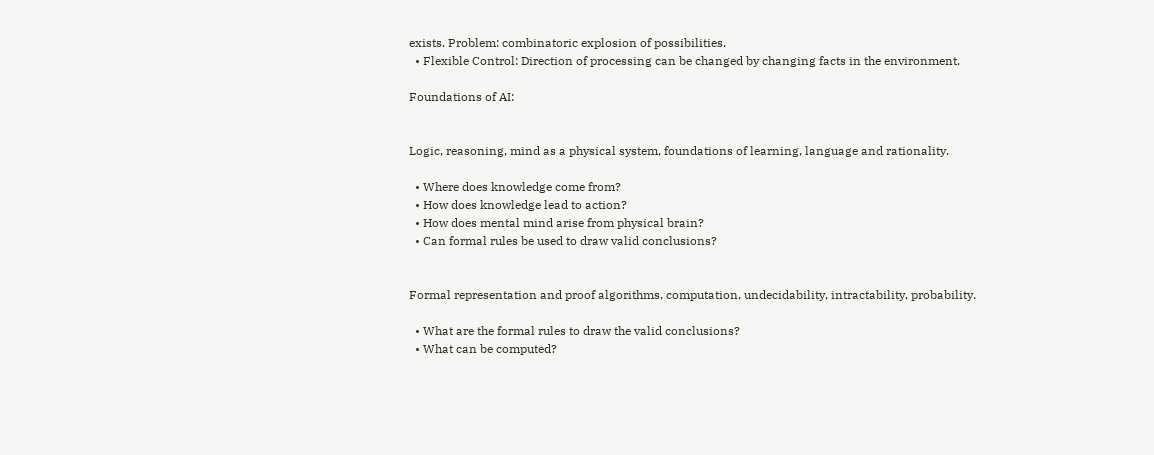exists. Problem: combinatoric explosion of possibilities.
  • Flexible Control: Direction of processing can be changed by changing facts in the environment.

Foundations of AI:


Logic, reasoning, mind as a physical system, foundations of learning, language and rationality.

  • Where does knowledge come from?
  • How does knowledge lead to action?
  • How does mental mind arise from physical brain?
  • Can formal rules be used to draw valid conclusions?


Formal representation and proof algorithms, computation, undecidability, intractability, probability.

  • What are the formal rules to draw the valid conclusions?
  • What can be computed?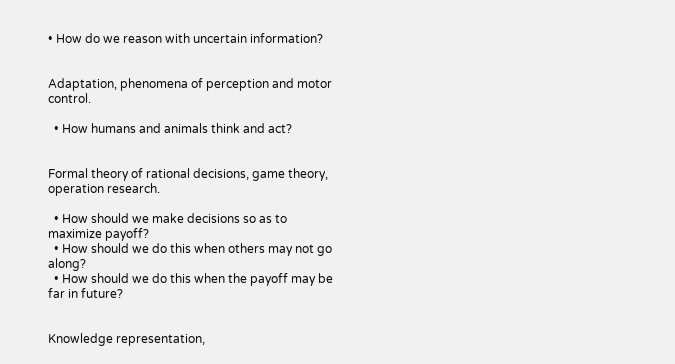• How do we reason with uncertain information?


Adaptation, phenomena of perception and motor control.

  • How humans and animals think and act?


Formal theory of rational decisions, game theory, operation research.

  • How should we make decisions so as to maximize payoff?
  • How should we do this when others may not go along?
  • How should we do this when the payoff may be far in future?


Knowledge representation,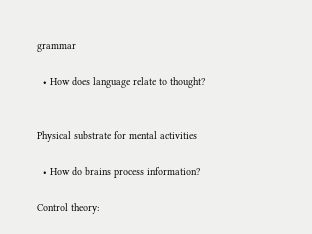grammar

  • How does language relate to thought?


Physical substrate for mental activities

  • How do brains process information?

Control theory: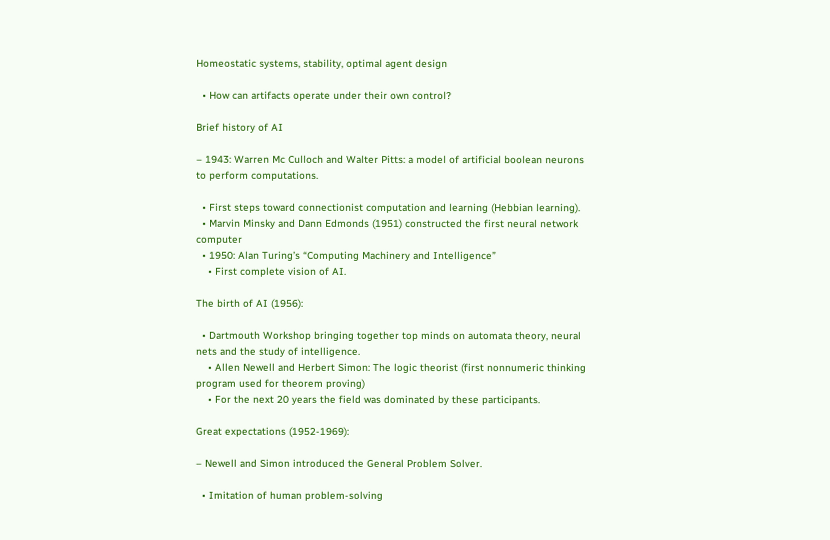Homeostatic systems, stability, optimal agent design

  • How can artifacts operate under their own control?

Brief history of AI

– 1943: Warren Mc Culloch and Walter Pitts: a model of artificial boolean neurons to perform computations.

  • First steps toward connectionist computation and learning (Hebbian learning).
  • Marvin Minsky and Dann Edmonds (1951) constructed the first neural network computer
  • 1950: Alan Turing’s “Computing Machinery and Intelligence”
    • First complete vision of AI.

The birth of AI (1956):

  • Dartmouth Workshop bringing together top minds on automata theory, neural nets and the study of intelligence.
    • Allen Newell and Herbert Simon: The logic theorist (first nonnumeric thinking program used for theorem proving)
    • For the next 20 years the field was dominated by these participants.

Great expectations (1952-1969):

– Newell and Simon introduced the General Problem Solver.

  • Imitation of human problem-solving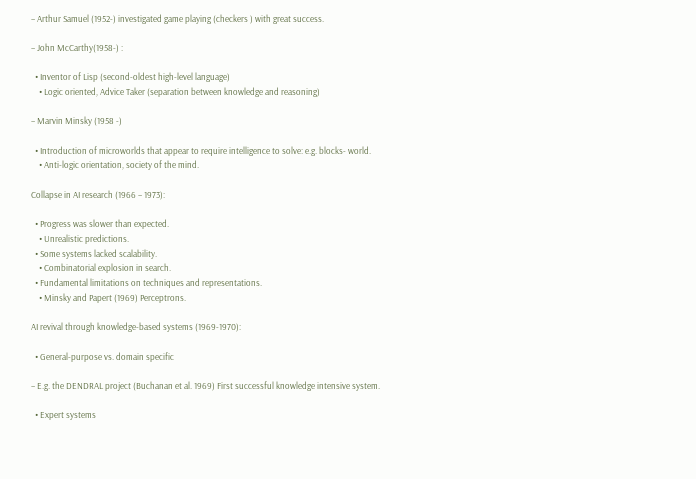– Arthur Samuel (1952-) investigated game playing (checkers ) with great success.

– John McCarthy(1958-) :

  • Inventor of Lisp (second-oldest high-level language)
    • Logic oriented, Advice Taker (separation between knowledge and reasoning)

– Marvin Minsky (1958 -)

  • Introduction of microworlds that appear to require intelligence to solve: e.g. blocks- world.
    • Anti-logic orientation, society of the mind.

Collapse in AI research (1966 – 1973):

  • Progress was slower than expected.
    • Unrealistic predictions.
  • Some systems lacked scalability.
    • Combinatorial explosion in search.
  • Fundamental limitations on techniques and representations.
    • Minsky and Papert (1969) Perceptrons.

AI revival through knowledge-based systems (1969-1970):

  • General-purpose vs. domain specific

– E.g. the DENDRAL project (Buchanan et al. 1969) First successful knowledge intensive system.

  • Expert systems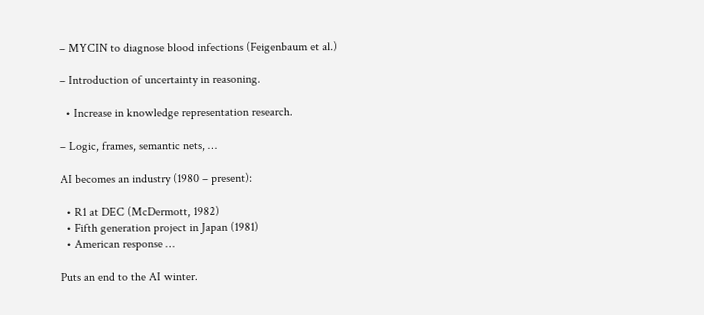– MYCIN to diagnose blood infections (Feigenbaum et al.)

– Introduction of uncertainty in reasoning.

  • Increase in knowledge representation research.

– Logic, frames, semantic nets, …

AI becomes an industry (1980 – present):

  • R1 at DEC (McDermott, 1982)
  • Fifth generation project in Japan (1981)
  • American response …

Puts an end to the AI winter.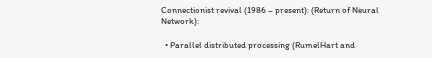Connectionist revival (1986 – present): (Return of Neural Network):

  • Parallel distributed processing (RumelHart and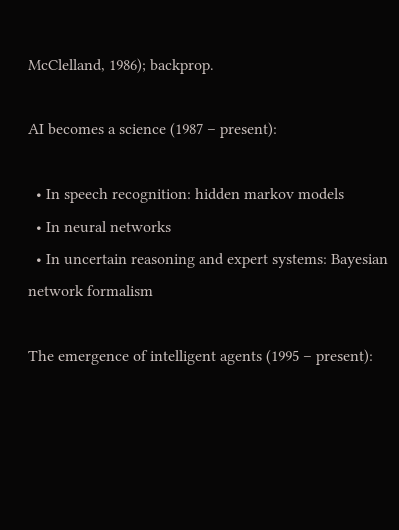McClelland, 1986); backprop.

AI becomes a science (1987 – present):

  • In speech recognition: hidden markov models
  • In neural networks
  • In uncertain reasoning and expert systems: Bayesian network formalism

The emergence of intelligent agents (1995 – present):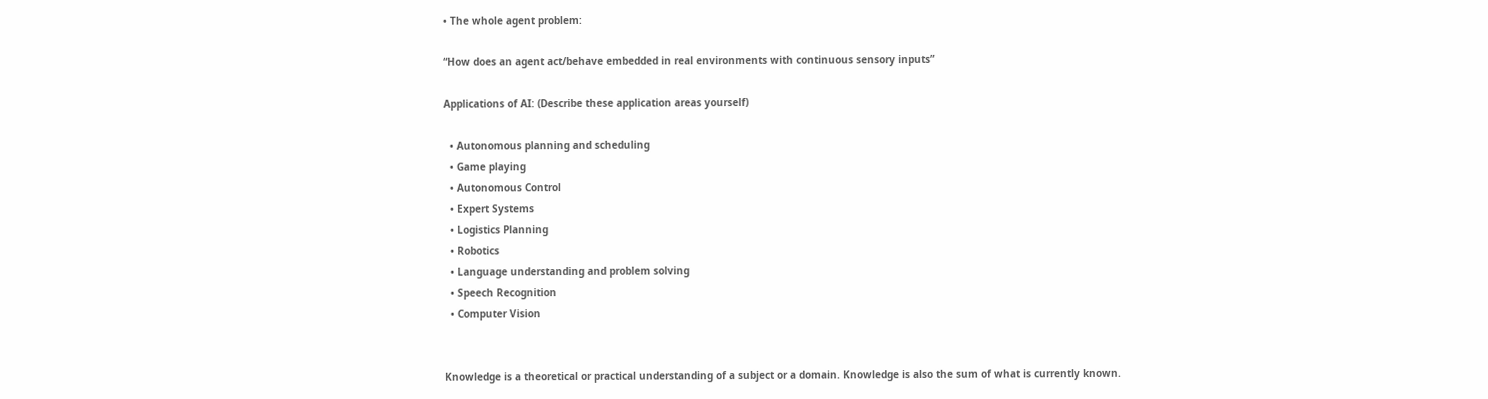• The whole agent problem:

“How does an agent act/behave embedded in real environments with continuous sensory inputs”

Applications of AI: (Describe these application areas yourself)

  • Autonomous planning and scheduling
  • Game playing
  • Autonomous Control
  • Expert Systems
  • Logistics Planning
  • Robotics
  • Language understanding and problem solving
  • Speech Recognition
  • Computer Vision


Knowledge is a theoretical or practical understanding of a subject or a domain. Knowledge is also the sum of what is currently known.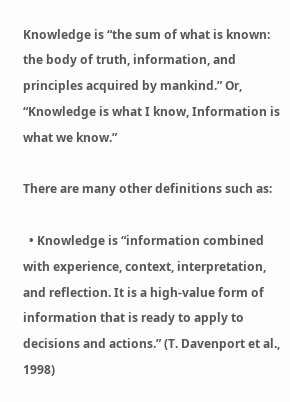Knowledge is “the sum of what is known: the body of truth, information, and principles acquired by mankind.” Or, “Knowledge is what I know, Information is what we know.”

There are many other definitions such as:

  • Knowledge is “information combined with experience, context, interpretation, and reflection. It is a high-value form of information that is ready to apply to decisions and actions.” (T. Davenport et al., 1998)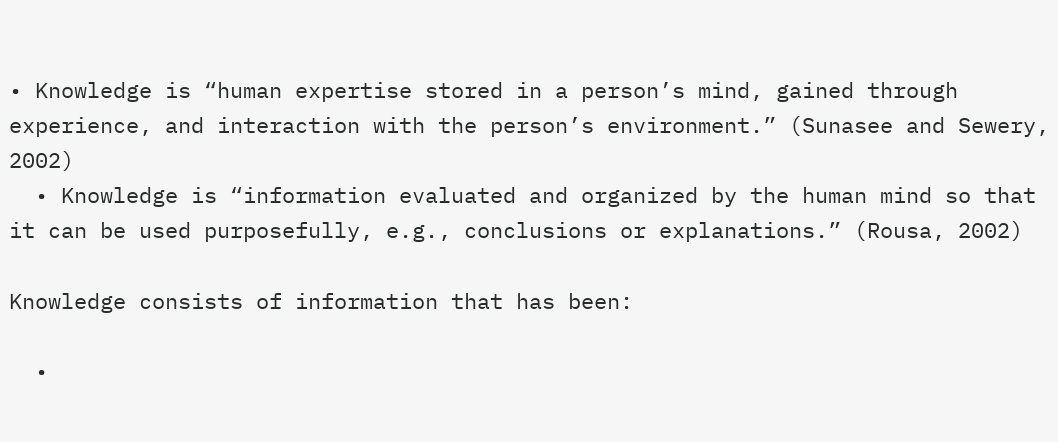• Knowledge is “human expertise stored in a person’s mind, gained through experience, and interaction with the person’s environment.” (Sunasee and Sewery, 2002)
  • Knowledge is “information evaluated and organized by the human mind so that it can be used purposefully, e.g., conclusions or explanations.” (Rousa, 2002)

Knowledge consists of information that has been:

  •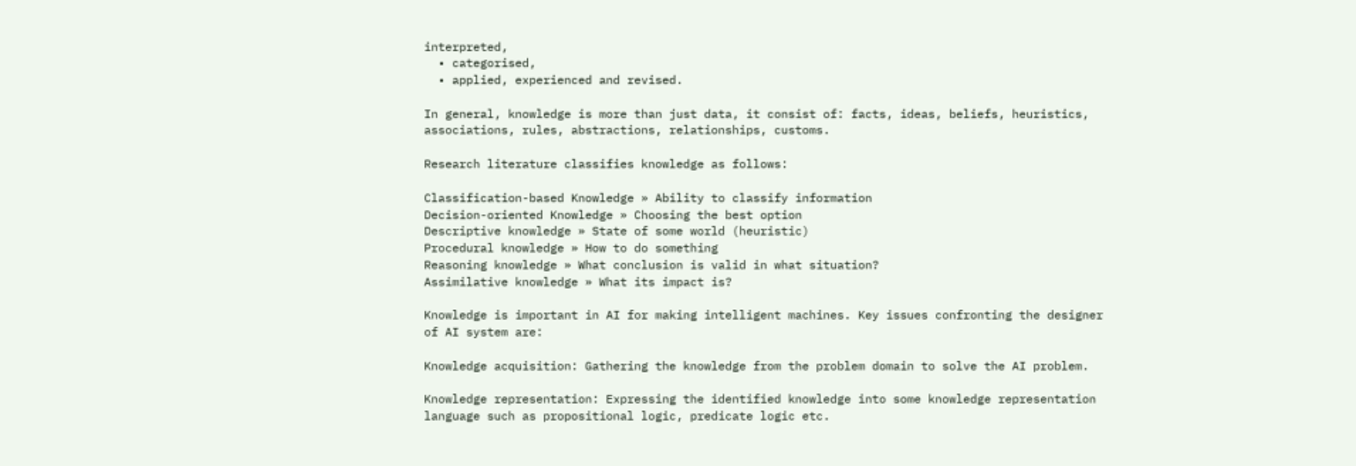interpreted,
  • categorised,
  • applied, experienced and revised.

In general, knowledge is more than just data, it consist of: facts, ideas, beliefs, heuristics, associations, rules, abstractions, relationships, customs.

Research literature classifies knowledge as follows:

Classification-based Knowledge » Ability to classify information
Decision-oriented Knowledge » Choosing the best option
Descriptive knowledge » State of some world (heuristic)
Procedural knowledge » How to do something
Reasoning knowledge » What conclusion is valid in what situation?
Assimilative knowledge » What its impact is?

Knowledge is important in AI for making intelligent machines. Key issues confronting the designer of AI system are:

Knowledge acquisition: Gathering the knowledge from the problem domain to solve the AI problem.

Knowledge representation: Expressing the identified knowledge into some knowledge representation language such as propositional logic, predicate logic etc.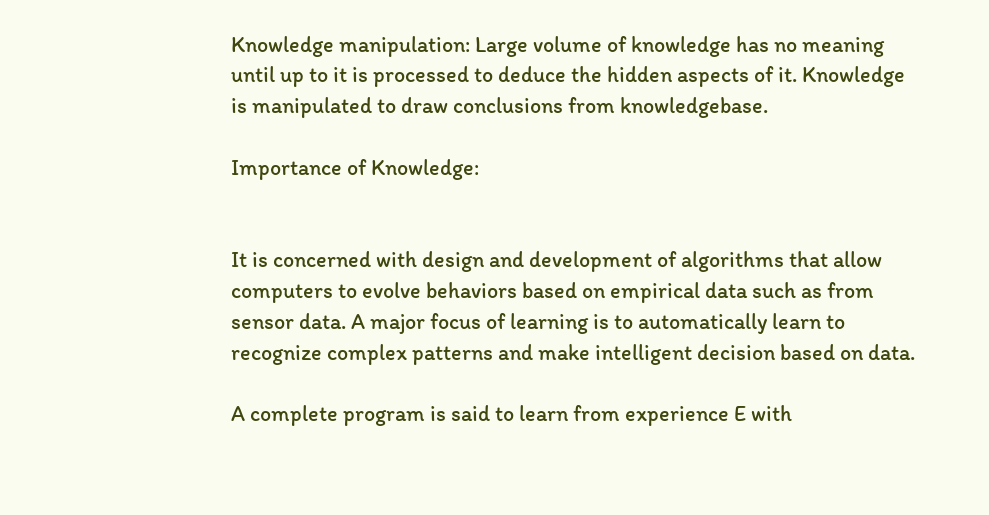Knowledge manipulation: Large volume of knowledge has no meaning until up to it is processed to deduce the hidden aspects of it. Knowledge is manipulated to draw conclusions from knowledgebase.

Importance of Knowledge:


It is concerned with design and development of algorithms that allow computers to evolve behaviors based on empirical data such as from sensor data. A major focus of learning is to automatically learn to recognize complex patterns and make intelligent decision based on data.

A complete program is said to learn from experience E with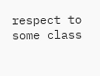respect to some class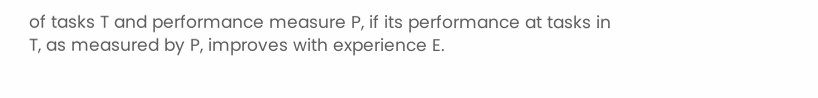of tasks T and performance measure P, if its performance at tasks in T, as measured by P, improves with experience E.